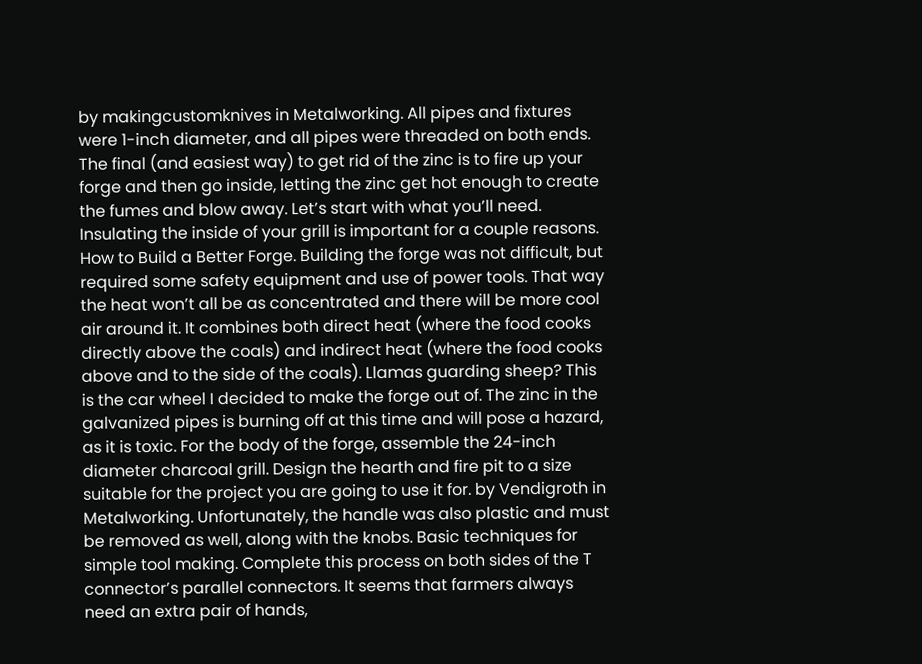by makingcustomknives in Metalworking. All pipes and fixtures were 1-inch diameter, and all pipes were threaded on both ends. The final (and easiest way) to get rid of the zinc is to fire up your forge and then go inside, letting the zinc get hot enough to create the fumes and blow away. Let’s start with what you’ll need. Insulating the inside of your grill is important for a couple reasons. How to Build a Better Forge. Building the forge was not difficult, but required some safety equipment and use of power tools. That way the heat won’t all be as concentrated and there will be more cool air around it. It combines both direct heat (where the food cooks directly above the coals) and indirect heat (where the food cooks above and to the side of the coals). Llamas guarding sheep? This is the car wheel I decided to make the forge out of. The zinc in the galvanized pipes is burning off at this time and will pose a hazard, as it is toxic. For the body of the forge, assemble the 24-inch diameter charcoal grill. Design the hearth and fire pit to a size suitable for the project you are going to use it for. by Vendigroth in Metalworking. Unfortunately, the handle was also plastic and must be removed as well, along with the knobs. Basic techniques for simple tool making. Complete this process on both sides of the T connector’s parallel connectors. It seems that farmers always need an extra pair of hands,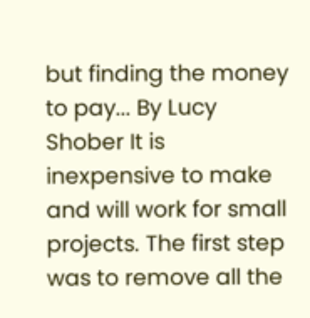but finding the money to pay... By Lucy Shober It is inexpensive to make and will work for small projects. The first step was to remove all the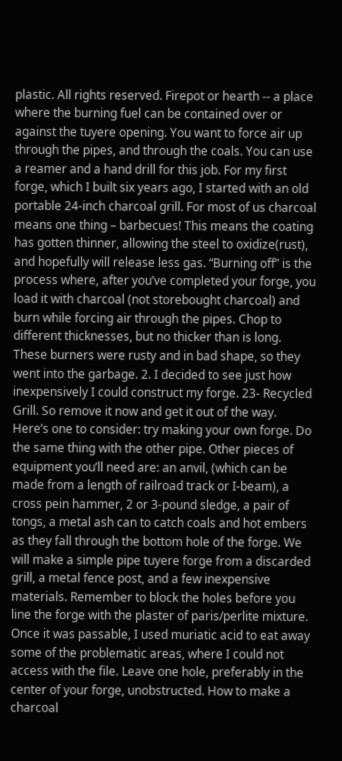plastic. All rights reserved. Firepot or hearth -- a place where the burning fuel can be contained over or against the tuyere opening. You want to force air up through the pipes, and through the coals. You can use a reamer and a hand drill for this job. For my first forge, which I built six years ago, I started with an old portable 24-inch charcoal grill. For most of us charcoal means one thing – barbecues! This means the coating has gotten thinner, allowing the steel to oxidize(rust), and hopefully will release less gas. “Burning off” is the process where, after you’ve completed your forge, you load it with charcoal (not storebought charcoal) and burn while forcing air through the pipes. Chop to different thicknesses, but no thicker than is long. These burners were rusty and in bad shape, so they went into the garbage. 2. I decided to see just how inexpensively I could construct my forge. 23- Recycled Grill. So remove it now and get it out of the way. Here’s one to consider: try making your own forge. Do the same thing with the other pipe. Other pieces of equipment you’ll need are: an anvil, (which can be made from a length of railroad track or I-beam), a cross pein hammer, 2 or 3-pound sledge, a pair of tongs, a metal ash can to catch coals and hot embers as they fall through the bottom hole of the forge. We will make a simple pipe tuyere forge from a discarded grill, a metal fence post, and a few inexpensive materials. Remember to block the holes before you line the forge with the plaster of paris/perlite mixture. Once it was passable, I used muriatic acid to eat away some of the problematic areas, where I could not access with the file. Leave one hole, preferably in the center of your forge, unobstructed. How to make a charcoal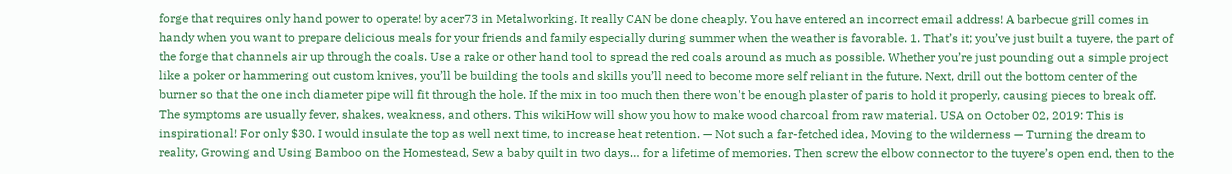forge that requires only hand power to operate! by acer73 in Metalworking. It really CAN be done cheaply. You have entered an incorrect email address! A barbecue grill comes in handy when you want to prepare delicious meals for your friends and family especially during summer when the weather is favorable. 1. That’s it; you’ve just built a tuyere, the part of the forge that channels air up through the coals. Use a rake or other hand tool to spread the red coals around as much as possible. Whether you’re just pounding out a simple project like a poker or hammering out custom knives, you’ll be building the tools and skills you’ll need to become more self reliant in the future. Next, drill out the bottom center of the burner so that the one inch diameter pipe will fit through the hole. If the mix in too much then there won't be enough plaster of paris to hold it properly, causing pieces to break off. The symptoms are usually fever, shakes, weakness, and others. This wikiHow will show you how to make wood charcoal from raw material. USA on October 02, 2019: This is inspirational! For only $30. I would insulate the top as well next time, to increase heat retention. — Not such a far-fetched idea, Moving to the wilderness — Turning the dream to reality, Growing and Using Bamboo on the Homestead, Sew a baby quilt in two days… for a lifetime of memories. Then screw the elbow connector to the tuyere’s open end, then to the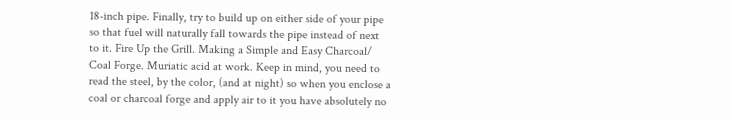18-inch pipe. Finally, try to build up on either side of your pipe so that fuel will naturally fall towards the pipe instead of next to it. Fire Up the Grill. Making a Simple and Easy Charcoal/ Coal Forge. Muriatic acid at work. Keep in mind, you need to read the steel, by the color, (and at night) so when you enclose a coal or charcoal forge and apply air to it you have absolutely no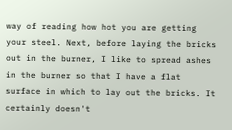way of reading how hot you are getting your steel. Next, before laying the bricks out in the burner, I like to spread ashes in the burner so that I have a flat surface in which to lay out the bricks. It certainly doesn't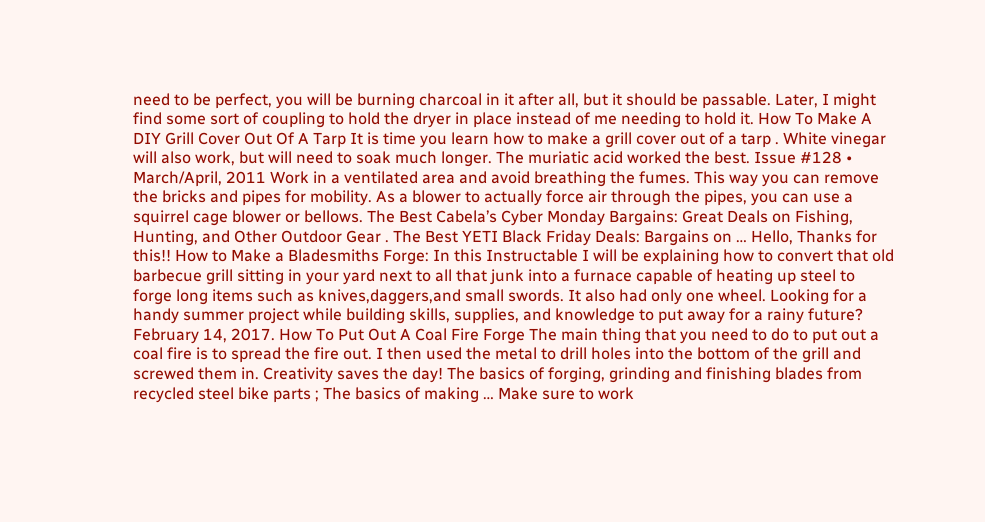need to be perfect, you will be burning charcoal in it after all, but it should be passable. Later, I might find some sort of coupling to hold the dryer in place instead of me needing to hold it. How To Make A DIY Grill Cover Out Of A Tarp It is time you learn how to make a grill cover out of a tarp . White vinegar will also work, but will need to soak much longer. The muriatic acid worked the best. Issue #128 • March/April, 2011 Work in a ventilated area and avoid breathing the fumes. This way you can remove the bricks and pipes for mobility. As a blower to actually force air through the pipes, you can use a squirrel cage blower or bellows. The Best Cabela’s Cyber Monday Bargains: Great Deals on Fishing, Hunting, and Other Outdoor Gear . The Best YETI Black Friday Deals: Bargains on … Hello, Thanks for this!! How to Make a Bladesmiths Forge: In this Instructable I will be explaining how to convert that old barbecue grill sitting in your yard next to all that junk into a furnace capable of heating up steel to forge long items such as knives,daggers,and small swords. It also had only one wheel. Looking for a handy summer project while building skills, supplies, and knowledge to put away for a rainy future? February 14, 2017. How To Put Out A Coal Fire Forge The main thing that you need to do to put out a coal fire is to spread the fire out. I then used the metal to drill holes into the bottom of the grill and screwed them in. Creativity saves the day! The basics of forging, grinding and finishing blades from recycled steel bike parts ; The basics of making … Make sure to work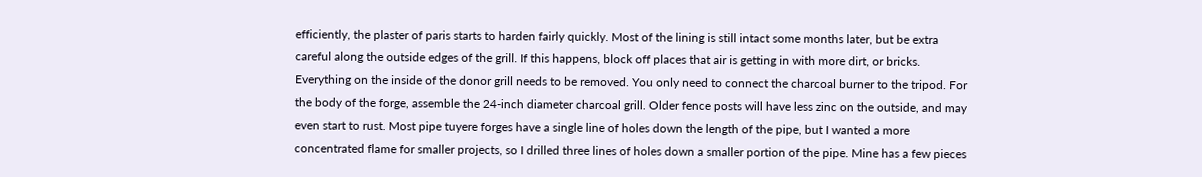efficiently, the plaster of paris starts to harden fairly quickly. Most of the lining is still intact some months later, but be extra careful along the outside edges of the grill. If this happens, block off places that air is getting in with more dirt, or bricks. Everything on the inside of the donor grill needs to be removed. You only need to connect the charcoal burner to the tripod. For the body of the forge, assemble the 24-inch diameter charcoal grill. Older fence posts will have less zinc on the outside, and may even start to rust. Most pipe tuyere forges have a single line of holes down the length of the pipe, but I wanted a more concentrated flame for smaller projects, so I drilled three lines of holes down a smaller portion of the pipe. Mine has a few pieces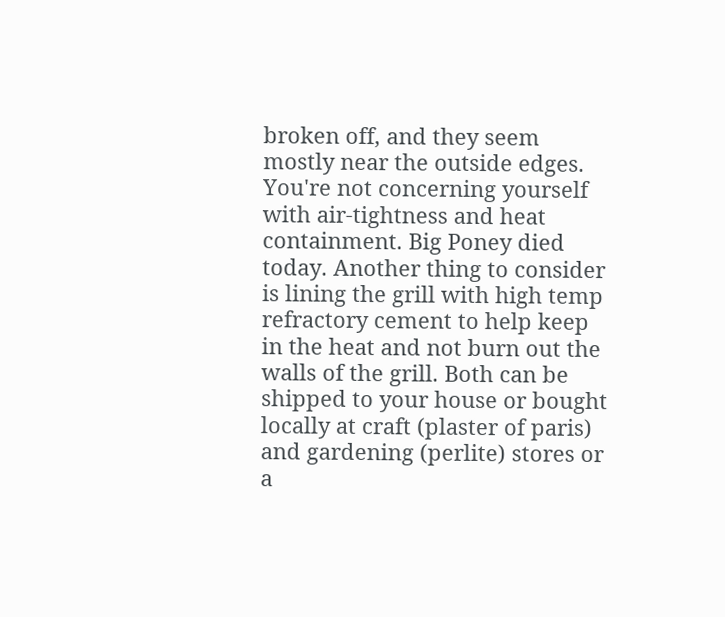broken off, and they seem mostly near the outside edges. You're not concerning yourself with air-tightness and heat containment. Big Poney died today. Another thing to consider is lining the grill with high temp refractory cement to help keep in the heat and not burn out the walls of the grill. Both can be shipped to your house or bought locally at craft (plaster of paris) and gardening (perlite) stores or a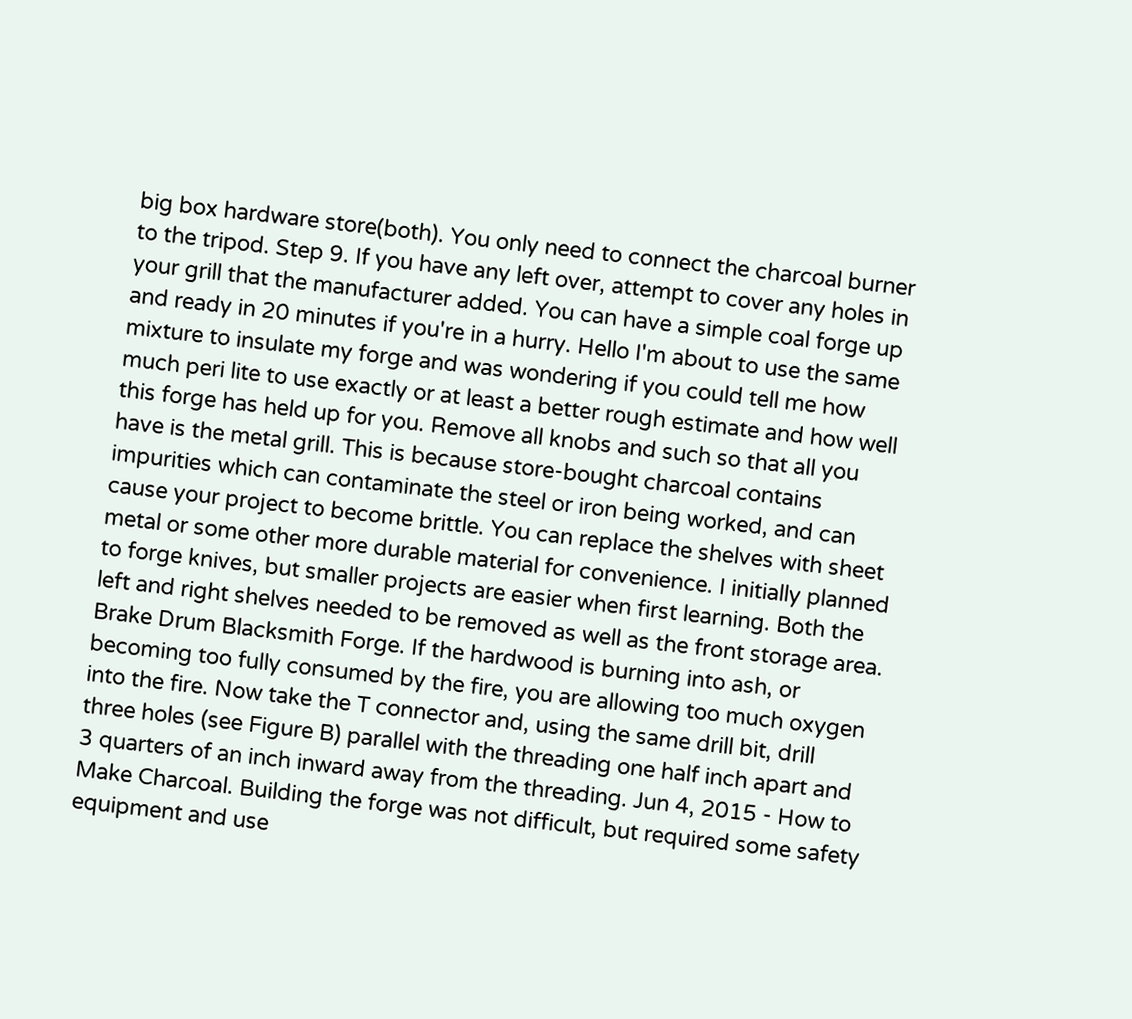big box hardware store(both). You only need to connect the charcoal burner to the tripod. Step 9. If you have any left over, attempt to cover any holes in your grill that the manufacturer added. You can have a simple coal forge up and ready in 20 minutes if you're in a hurry. Hello I'm about to use the same mixture to insulate my forge and was wondering if you could tell me how much peri lite to use exactly or at least a better rough estimate and how well this forge has held up for you. Remove all knobs and such so that all you have is the metal grill. This is because store-bought charcoal contains impurities which can contaminate the steel or iron being worked, and can cause your project to become brittle. You can replace the shelves with sheet metal or some other more durable material for convenience. I initially planned to forge knives, but smaller projects are easier when first learning. Both the left and right shelves needed to be removed as well as the front storage area. Brake Drum Blacksmith Forge. If the hardwood is burning into ash, or becoming too fully consumed by the fire, you are allowing too much oxygen into the fire. Now take the T connector and, using the same drill bit, drill three holes (see Figure B) parallel with the threading one half inch apart and 3 quarters of an inch inward away from the threading. Jun 4, 2015 - How to Make Charcoal. Building the forge was not difficult, but required some safety equipment and use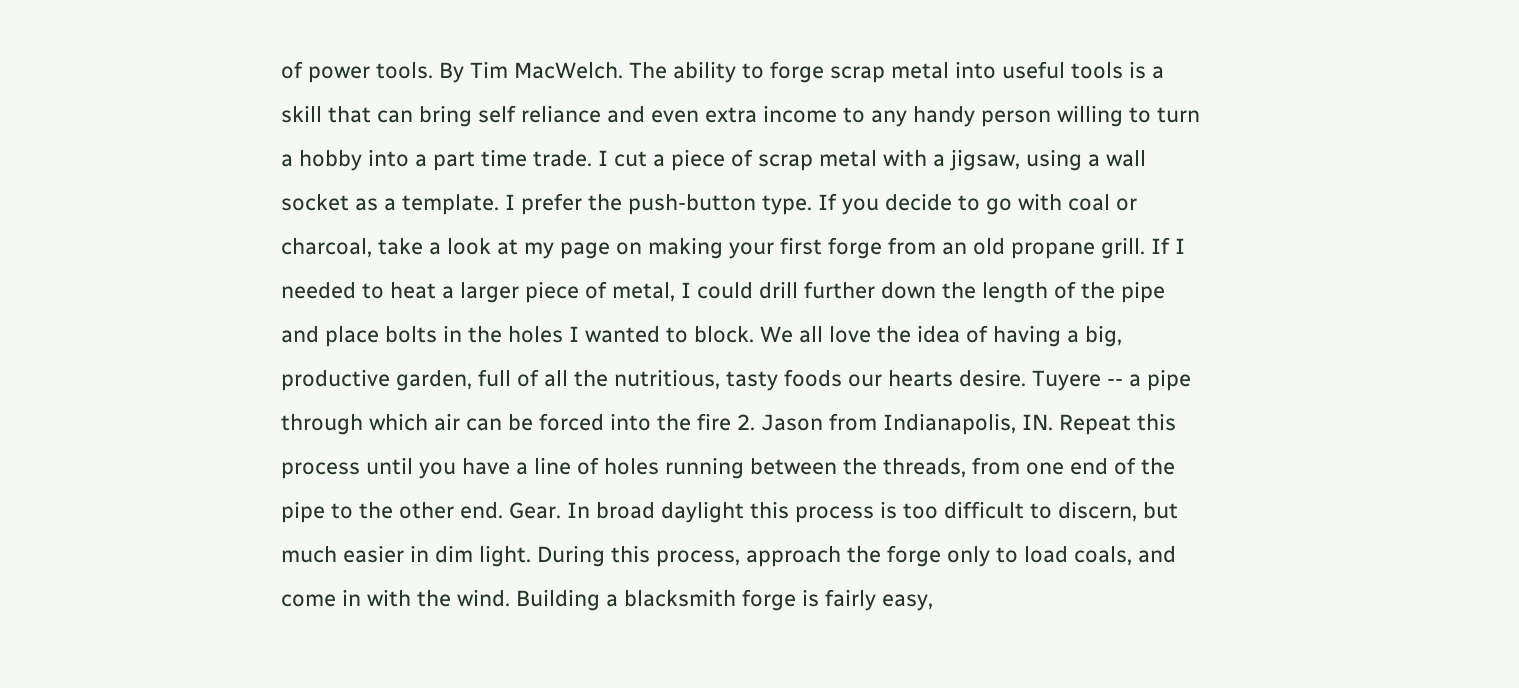of power tools. By Tim MacWelch. The ability to forge scrap metal into useful tools is a skill that can bring self reliance and even extra income to any handy person willing to turn a hobby into a part time trade. I cut a piece of scrap metal with a jigsaw, using a wall socket as a template. I prefer the push-button type. If you decide to go with coal or charcoal, take a look at my page on making your first forge from an old propane grill. If I needed to heat a larger piece of metal, I could drill further down the length of the pipe and place bolts in the holes I wanted to block. We all love the idea of having a big, productive garden, full of all the nutritious, tasty foods our hearts desire. Tuyere -- a pipe through which air can be forced into the fire 2. Jason from Indianapolis, IN. Repeat this process until you have a line of holes running between the threads, from one end of the pipe to the other end. Gear. In broad daylight this process is too difficult to discern, but much easier in dim light. During this process, approach the forge only to load coals, and come in with the wind. Building a blacksmith forge is fairly easy,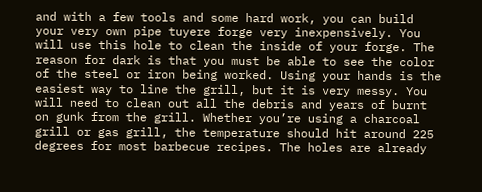and with a few tools and some hard work, you can build your very own pipe tuyere forge very inexpensively. You will use this hole to clean the inside of your forge. The reason for dark is that you must be able to see the color of the steel or iron being worked. Using your hands is the easiest way to line the grill, but it is very messy. You will need to clean out all the debris and years of burnt on gunk from the grill. Whether you’re using a charcoal grill or gas grill, the temperature should hit around 225 degrees for most barbecue recipes. The holes are already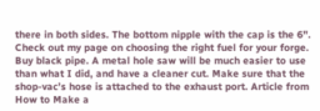there in both sides. The bottom nipple with the cap is the 6". Check out my page on choosing the right fuel for your forge. Buy black pipe. A metal hole saw will be much easier to use than what I did, and have a cleaner cut. Make sure that the shop-vac’s hose is attached to the exhaust port. Article from How to Make a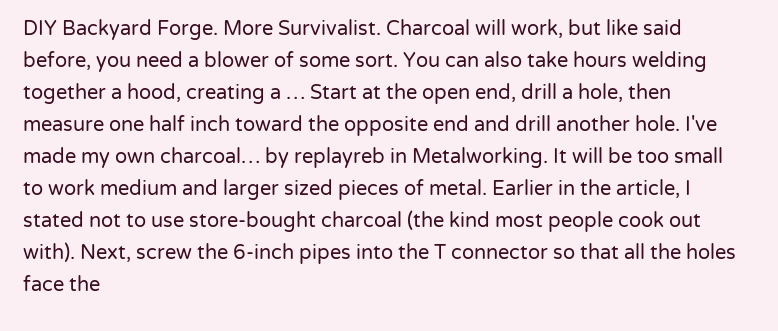DIY Backyard Forge. More Survivalist. Charcoal will work, but like said before, you need a blower of some sort. You can also take hours welding together a hood, creating a … Start at the open end, drill a hole, then measure one half inch toward the opposite end and drill another hole. I've made my own charcoal… by replayreb in Metalworking. It will be too small to work medium and larger sized pieces of metal. Earlier in the article, I stated not to use store-bought charcoal (the kind most people cook out with). Next, screw the 6-inch pipes into the T connector so that all the holes face the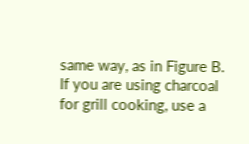same way, as in Figure B. If you are using charcoal for grill cooking, use a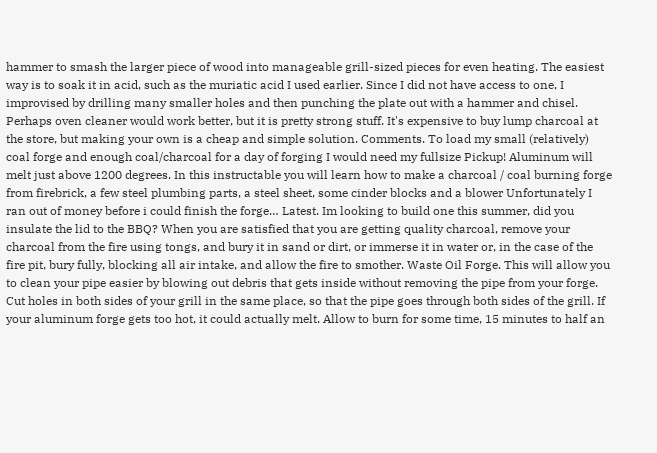hammer to smash the larger piece of wood into manageable grill-sized pieces for even heating. The easiest way is to soak it in acid, such as the muriatic acid I used earlier. Since I did not have access to one, I improvised by drilling many smaller holes and then punching the plate out with a hammer and chisel. Perhaps oven cleaner would work better, but it is pretty strong stuff. It's expensive to buy lump charcoal at the store, but making your own is a cheap and simple solution. Comments. To load my small (relatively) coal forge and enough coal/charcoal for a day of forging I would need my fullsize Pickup! Aluminum will melt just above 1200 degrees. In this instructable you will learn how to make a charcoal / coal burning forge from firebrick, a few steel plumbing parts, a steel sheet, some cinder blocks and a blower Unfortunately I ran out of money before i could finish the forge… Latest. Im looking to build one this summer, did you insulate the lid to the BBQ? When you are satisfied that you are getting quality charcoal, remove your charcoal from the fire using tongs, and bury it in sand or dirt, or immerse it in water or, in the case of the fire pit, bury fully, blocking all air intake, and allow the fire to smother. Waste Oil Forge. This will allow you to clean your pipe easier by blowing out debris that gets inside without removing the pipe from your forge. Cut holes in both sides of your grill in the same place, so that the pipe goes through both sides of the grill. If your aluminum forge gets too hot, it could actually melt. Allow to burn for some time, 15 minutes to half an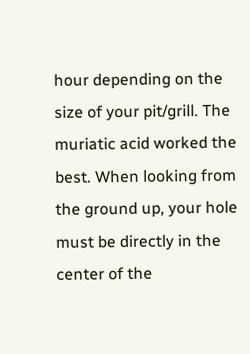hour depending on the size of your pit/grill. The muriatic acid worked the best. When looking from the ground up, your hole must be directly in the center of the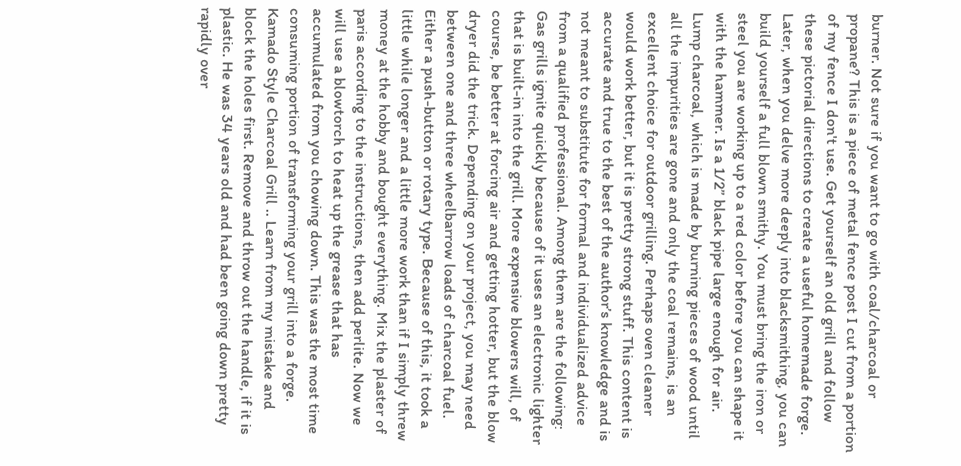burner. Not sure if you want to go with coal/charcoal or propane? This is a piece of metal fence post I cut from a portion of my fence I don't use. Get yourself an old grill and follow these pictorial directions to create a useful homemade forge. Later, when you delve more deeply into blacksmithing, you can build yourself a full blown smithy. You must bring the iron or steel you are working up to a red color before you can shape it with the hammer. Is a 1/2” black pipe large enough for air. Lump charcoal, which is made by burning pieces of wood until all the impurities are gone and only the coal remains, is an excellent choice for outdoor grilling. Perhaps oven cleaner would work better, but it is pretty strong stuff. This content is accurate and true to the best of the author’s knowledge and is not meant to substitute for formal and individualized advice from a qualified professional. Among them are the following: Gas grills ignite quickly because of it uses an electronic lighter that is built-in into the grill. More expensive blowers will, of course, be better at forcing air and getting hotter, but the blow dryer did the trick. Depending on your project, you may need between one and three wheelbarrow loads of charcoal fuel. Either a push-button or rotary type. Because of this, it took a little while longer and a little more work than if I simply threw money at the hobby and bought everything. Mix the plaster of paris according to the instructions, then add perlite. Now we will use a blowtorch to heat up the grease that has accumulated from you chowing down. This was the most time consuming portion of transforming your grill into a forge. Kamado Style Charcoal Grill .. Learn from my mistake and block the holes first. Remove and throw out the handle, if it is plastic. He was 34 years old and had been going down pretty rapidly over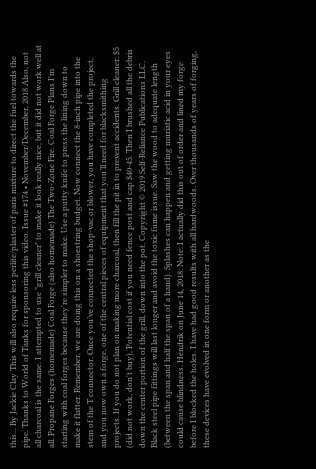this... By Jackie Clay This will also require less perlite/plaster of paris mixture to direct the fuel towards the pipe. Thanks to World of Tanks for sponsoring this video. Issue #174 • November/December, 2018 Also, not all charcoal is the same. I attempted to use "grill cleaner" to make it look really nice, but it did not work well at all. Propane Forges (homemade) Coal Forge (also homemade) The Two-Zone Fire. Coal Forge Plans I'm starting with coal forges because they're simpler to make. Use a putty knife to press the lining down to make it flatter. Remember, we are doing this on a shoestring budget. Now connect the 8-inch pipe into the stem of the T connector. Once you’ve connected the shop-vac or blower, you have completed the project, and you now own a forge, one of the central pieces of equipment that you’ll need for blacksmithing projects. If you do not plan on making more charcoal, then fill the pit in to prevent accidents. Grill cleaner: $5 (did not work, don't buy), Potential cost if you need fence post and cap $40-45. Then I brushed all the debris down the center portion of the grill, down into the pot. Copyright © 2019 Self-Reliance Publications LLC. Black steel pipe fittings will last longer and avoid the toxic fume issue. Saw the wood to adequate length (between the span and half the span of a hand). Splashes can happen and getting muriatic acid in your eyes could cause blindness. Hendrik on June 14, 2018: Note: I actually did this out of order and lined my forge before I blocked the holes. I have had good results with all hardwoods. Over thousands of years of forging, these devices have evolved in one form or another as the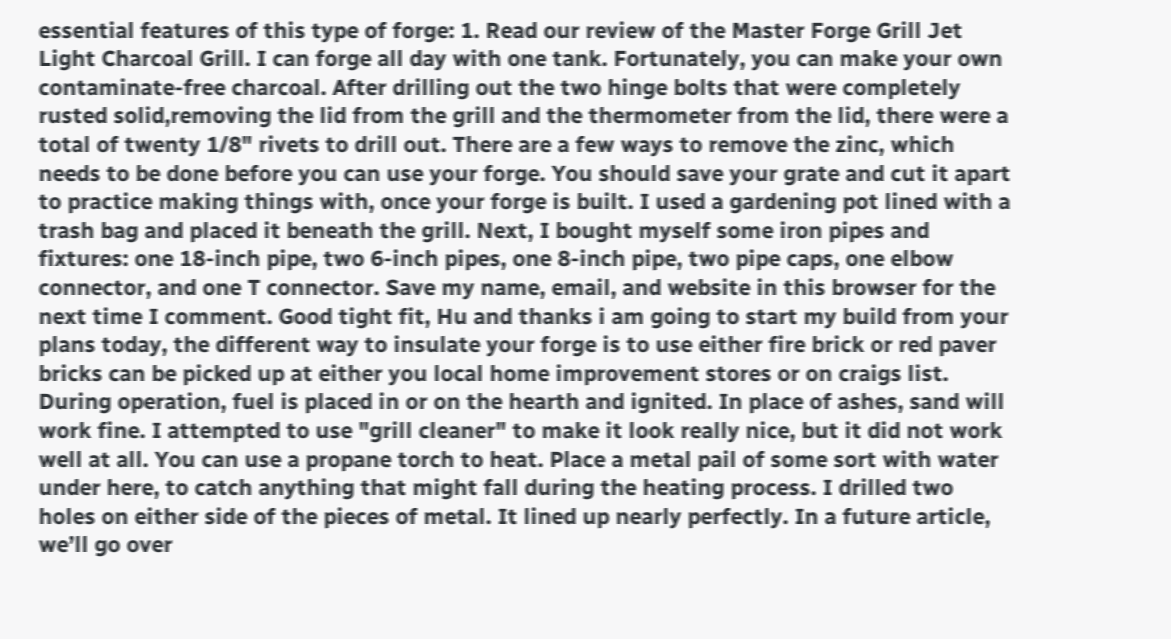essential features of this type of forge: 1. Read our review of the Master Forge Grill Jet Light Charcoal Grill. I can forge all day with one tank. Fortunately, you can make your own contaminate-free charcoal. After drilling out the two hinge bolts that were completely rusted solid,removing the lid from the grill and the thermometer from the lid, there were a total of twenty 1/8" rivets to drill out. There are a few ways to remove the zinc, which needs to be done before you can use your forge. You should save your grate and cut it apart to practice making things with, once your forge is built. I used a gardening pot lined with a trash bag and placed it beneath the grill. Next, I bought myself some iron pipes and fixtures: one 18-inch pipe, two 6-inch pipes, one 8-inch pipe, two pipe caps, one elbow connector, and one T connector. Save my name, email, and website in this browser for the next time I comment. Good tight fit, Hu and thanks i am going to start my build from your plans today, the different way to insulate your forge is to use either fire brick or red paver bricks can be picked up at either you local home improvement stores or on craigs list. During operation, fuel is placed in or on the hearth and ignited. In place of ashes, sand will work fine. I attempted to use "grill cleaner" to make it look really nice, but it did not work well at all. You can use a propane torch to heat. Place a metal pail of some sort with water under here, to catch anything that might fall during the heating process. I drilled two holes on either side of the pieces of metal. It lined up nearly perfectly. In a future article, we’ll go over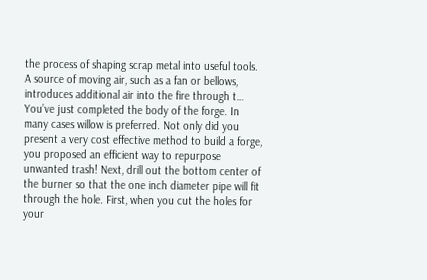the process of shaping scrap metal into useful tools. A source of moving air, such as a fan or bellows, introduces additional air into the fire through t… You’ve just completed the body of the forge. In many cases willow is preferred. Not only did you present a very cost effective method to build a forge, you proposed an efficient way to repurpose unwanted trash! Next, drill out the bottom center of the burner so that the one inch diameter pipe will fit through the hole. First, when you cut the holes for your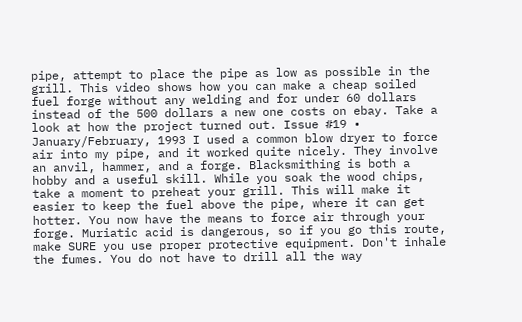pipe, attempt to place the pipe as low as possible in the grill. This video shows how you can make a cheap soiled fuel forge without any welding and for under 60 dollars instead of the 500 dollars a new one costs on ebay. Take a look at how the project turned out. Issue #19 • January/February, 1993 I used a common blow dryer to force air into my pipe, and it worked quite nicely. They involve an anvil, hammer, and a forge. Blacksmithing is both a hobby and a useful skill. While you soak the wood chips, take a moment to preheat your grill. This will make it easier to keep the fuel above the pipe, where it can get hotter. You now have the means to force air through your forge. Muriatic acid is dangerous, so if you go this route, make SURE you use proper protective equipment. Don't inhale the fumes. You do not have to drill all the way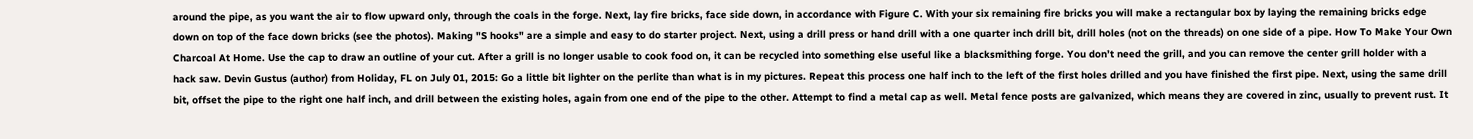around the pipe, as you want the air to flow upward only, through the coals in the forge. Next, lay fire bricks, face side down, in accordance with Figure C. With your six remaining fire bricks you will make a rectangular box by laying the remaining bricks edge down on top of the face down bricks (see the photos). Making "S hooks" are a simple and easy to do starter project. Next, using a drill press or hand drill with a one quarter inch drill bit, drill holes (not on the threads) on one side of a pipe. How To Make Your Own Charcoal At Home. Use the cap to draw an outline of your cut. After a grill is no longer usable to cook food on, it can be recycled into something else useful like a blacksmithing forge. You don’t need the grill, and you can remove the center grill holder with a hack saw. Devin Gustus (author) from Holiday, FL on July 01, 2015: Go a little bit lighter on the perlite than what is in my pictures. Repeat this process one half inch to the left of the first holes drilled and you have finished the first pipe. Next, using the same drill bit, offset the pipe to the right one half inch, and drill between the existing holes, again from one end of the pipe to the other. Attempt to find a metal cap as well. Metal fence posts are galvanized, which means they are covered in zinc, usually to prevent rust. It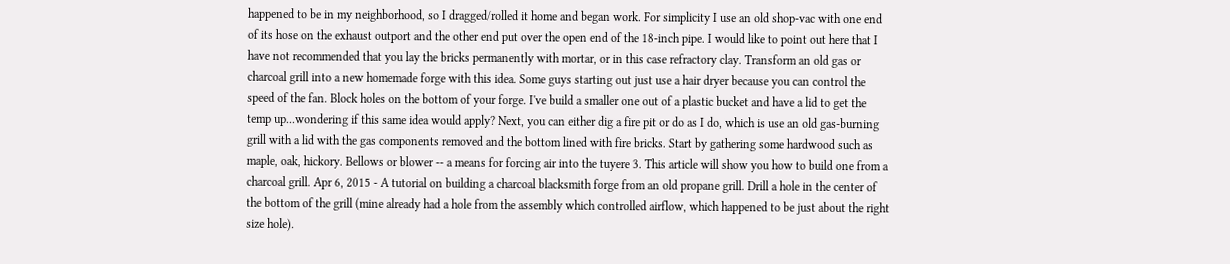happened to be in my neighborhood, so I dragged/rolled it home and began work. For simplicity I use an old shop-vac with one end of its hose on the exhaust outport and the other end put over the open end of the 18-inch pipe. I would like to point out here that I have not recommended that you lay the bricks permanently with mortar, or in this case refractory clay. Transform an old gas or charcoal grill into a new homemade forge with this idea. Some guys starting out just use a hair dryer because you can control the speed of the fan. Block holes on the bottom of your forge. I've build a smaller one out of a plastic bucket and have a lid to get the temp up...wondering if this same idea would apply? Next, you can either dig a fire pit or do as I do, which is use an old gas-burning grill with a lid with the gas components removed and the bottom lined with fire bricks. Start by gathering some hardwood such as maple, oak, hickory. Bellows or blower -- a means for forcing air into the tuyere 3. This article will show you how to build one from a charcoal grill. Apr 6, 2015 - A tutorial on building a charcoal blacksmith forge from an old propane grill. Drill a hole in the center of the bottom of the grill (mine already had a hole from the assembly which controlled airflow, which happened to be just about the right size hole).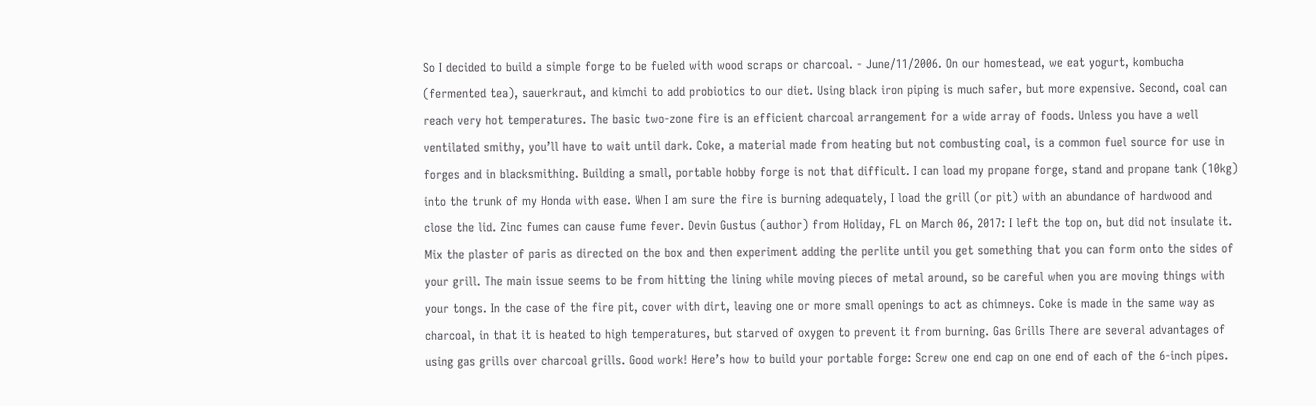So I decided to build a simple forge to be fueled with wood scraps or charcoal. - June/11/2006. On our homestead, we eat yogurt, kombucha (fermented tea), sauerkraut, and kimchi to add probiotics to our diet. Using black iron piping is much safer, but more expensive. Second, coal can reach very hot temperatures. The basic two-zone fire is an efficient charcoal arrangement for a wide array of foods. Unless you have a well ventilated smithy, you’ll have to wait until dark. Coke, a material made from heating but not combusting coal, is a common fuel source for use in forges and in blacksmithing. Building a small, portable hobby forge is not that difficult. I can load my propane forge, stand and propane tank (10kg) into the trunk of my Honda with ease. When I am sure the fire is burning adequately, I load the grill (or pit) with an abundance of hardwood and close the lid. Zinc fumes can cause fume fever. Devin Gustus (author) from Holiday, FL on March 06, 2017: I left the top on, but did not insulate it. Mix the plaster of paris as directed on the box and then experiment adding the perlite until you get something that you can form onto the sides of your grill. The main issue seems to be from hitting the lining while moving pieces of metal around, so be careful when you are moving things with your tongs. In the case of the fire pit, cover with dirt, leaving one or more small openings to act as chimneys. Coke is made in the same way as charcoal, in that it is heated to high temperatures, but starved of oxygen to prevent it from burning. Gas Grills There are several advantages of using gas grills over charcoal grills. Good work! Here’s how to build your portable forge: Screw one end cap on one end of each of the 6-inch pipes.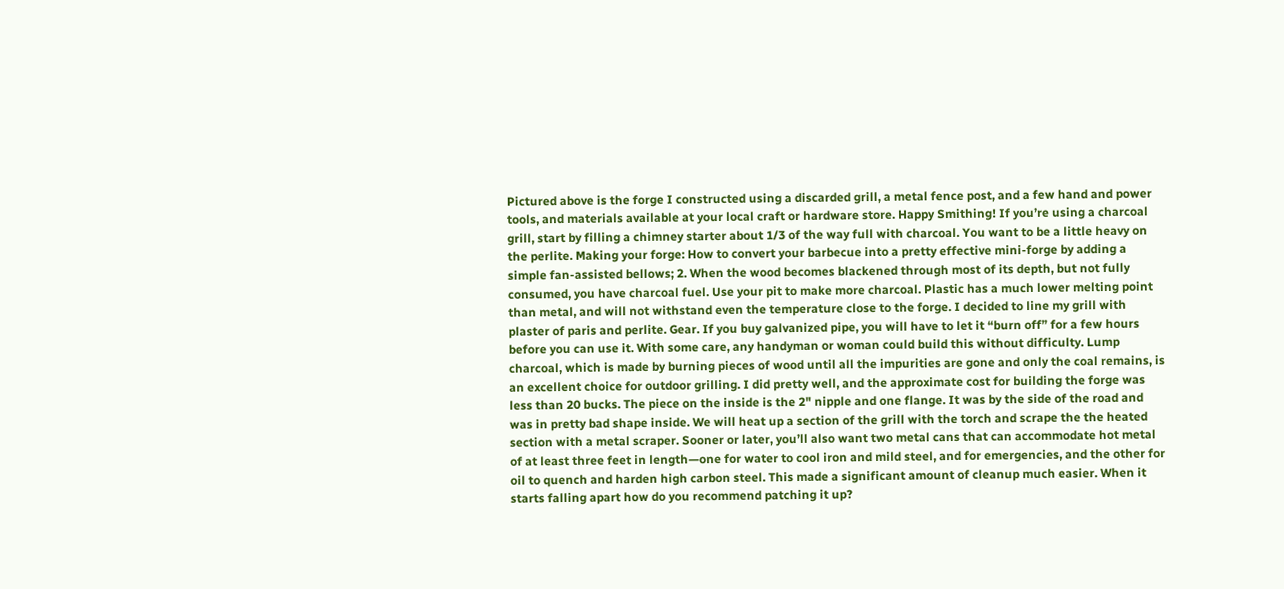Pictured above is the forge I constructed using a discarded grill, a metal fence post, and a few hand and power tools, and materials available at your local craft or hardware store. Happy Smithing! If you’re using a charcoal grill, start by filling a chimney starter about 1/3 of the way full with charcoal. You want to be a little heavy on the perlite. Making your forge: How to convert your barbecue into a pretty effective mini-forge by adding a simple fan-assisted bellows; 2. When the wood becomes blackened through most of its depth, but not fully consumed, you have charcoal fuel. Use your pit to make more charcoal. Plastic has a much lower melting point than metal, and will not withstand even the temperature close to the forge. I decided to line my grill with plaster of paris and perlite. Gear. If you buy galvanized pipe, you will have to let it “burn off” for a few hours before you can use it. With some care, any handyman or woman could build this without difficulty. Lump charcoal, which is made by burning pieces of wood until all the impurities are gone and only the coal remains, is an excellent choice for outdoor grilling. I did pretty well, and the approximate cost for building the forge was less than 20 bucks. The piece on the inside is the 2" nipple and one flange. It was by the side of the road and was in pretty bad shape inside. We will heat up a section of the grill with the torch and scrape the the heated section with a metal scraper. Sooner or later, you’ll also want two metal cans that can accommodate hot metal of at least three feet in length—one for water to cool iron and mild steel, and for emergencies, and the other for oil to quench and harden high carbon steel. This made a significant amount of cleanup much easier. When it starts falling apart how do you recommend patching it up?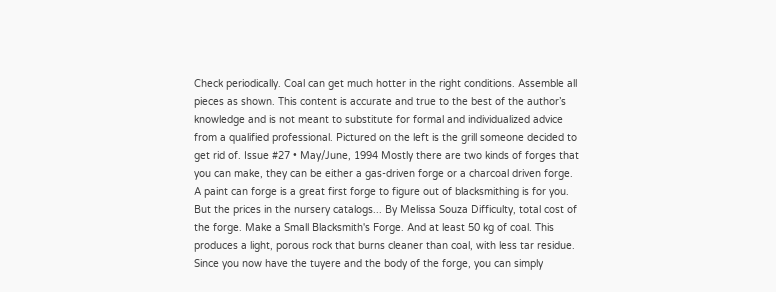Check periodically. Coal can get much hotter in the right conditions. Assemble all pieces as shown. This content is accurate and true to the best of the author’s knowledge and is not meant to substitute for formal and individualized advice from a qualified professional. Pictured on the left is the grill someone decided to get rid of. Issue #27 • May/June, 1994 Mostly there are two kinds of forges that you can make, they can be either a gas-driven forge or a charcoal driven forge. A paint can forge is a great first forge to figure out of blacksmithing is for you. But the prices in the nursery catalogs... By Melissa Souza Difficulty, total cost of the forge. Make a Small Blacksmith's Forge. And at least 50 kg of coal. This produces a light, porous rock that burns cleaner than coal, with less tar residue. Since you now have the tuyere and the body of the forge, you can simply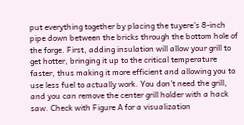put everything together by placing the tuyere’s 8-inch pipe down between the bricks through the bottom hole of the forge. First, adding insulation will allow your grill to get hotter, bringing it up to the critical temperature faster, thus making it more efficient and allowing you to use less fuel to actually work. You don’t need the grill, and you can remove the center grill holder with a hack saw. Check with Figure A for a visualization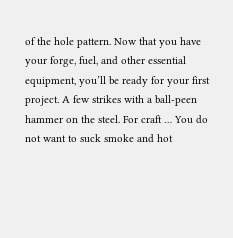of the hole pattern. Now that you have your forge, fuel, and other essential equipment, you’ll be ready for your first project. A few strikes with a ball-peen hammer on the steel. For craft … You do not want to suck smoke and hot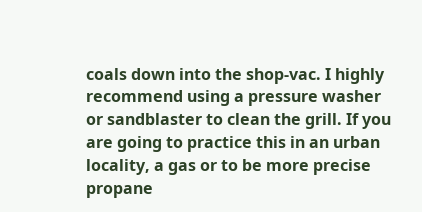coals down into the shop-vac. I highly recommend using a pressure washer or sandblaster to clean the grill. If you are going to practice this in an urban locality, a gas or to be more precise propane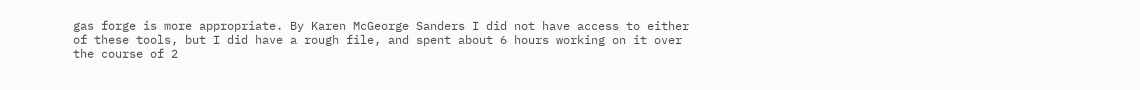gas forge is more appropriate. By Karen McGeorge Sanders I did not have access to either of these tools, but I did have a rough file, and spent about 6 hours working on it over the course of 2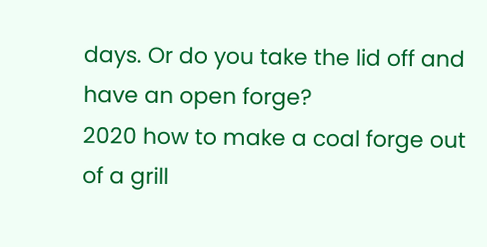days. Or do you take the lid off and have an open forge?
2020 how to make a coal forge out of a grill